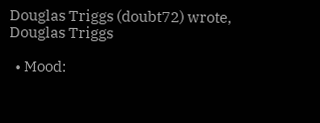Douglas Triggs (doubt72) wrote,
Douglas Triggs

  • Mood: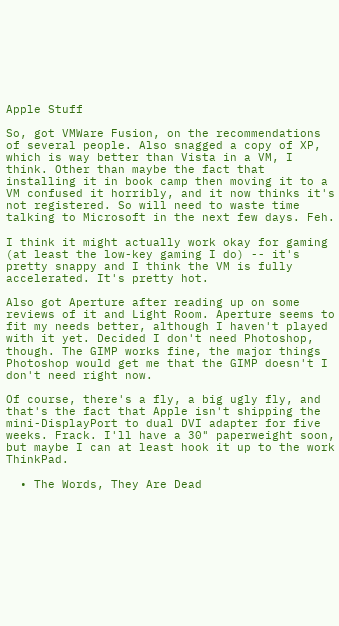Apple Stuff

So, got VMWare Fusion, on the recommendations of several people. Also snagged a copy of XP, which is way better than Vista in a VM, I think. Other than maybe the fact that installing it in book camp then moving it to a VM confused it horribly, and it now thinks it's not registered. So will need to waste time talking to Microsoft in the next few days. Feh.

I think it might actually work okay for gaming (at least the low-key gaming I do) -- it's pretty snappy and I think the VM is fully accelerated. It's pretty hot.

Also got Aperture after reading up on some reviews of it and Light Room. Aperture seems to fit my needs better, although I haven't played with it yet. Decided I don't need Photoshop, though. The GIMP works fine, the major things Photoshop would get me that the GIMP doesn't I don't need right now.

Of course, there's a fly, a big ugly fly, and that's the fact that Apple isn't shipping the mini-DisplayPort to dual DVI adapter for five weeks. Frack. I'll have a 30" paperweight soon, but maybe I can at least hook it up to the work ThinkPad.

  • The Words, They Are Dead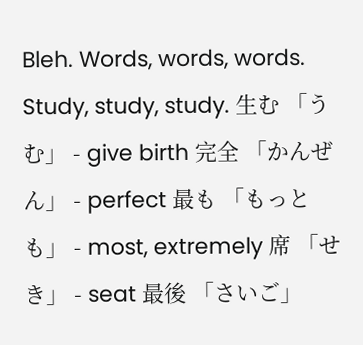Bleh. Words, words, words. Study, study, study. 生む 「うむ」 - give birth 完全 「かんぜん」 - perfect 最も 「もっとも」 - most, extremely 席 「せき」 - seat 最後 「さいご」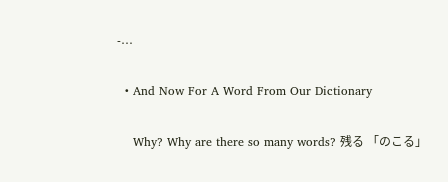-…

  • And Now For A Word From Our Dictionary

    Why? Why are there so many words? 残る 「のこる」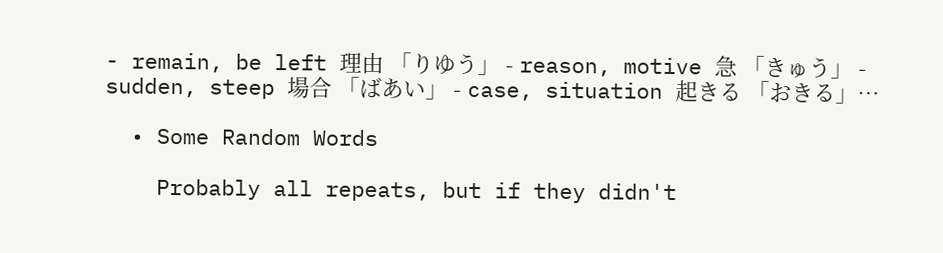- remain, be left 理由 「りゆう」 - reason, motive 急 「きゅう」 - sudden, steep 場合 「ばあい」 - case, situation 起きる 「おきる」…

  • Some Random Words

    Probably all repeats, but if they didn't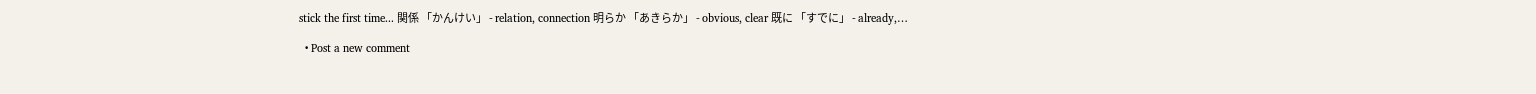stick the first time... 関係 「かんけい」 - relation, connection 明らか 「あきらか」 - obvious, clear 既に 「すでに」 - already,…

  • Post a new comment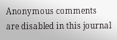Anonymous comments are disabled in this journal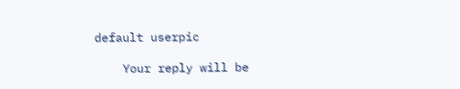default userpic

    Your reply will be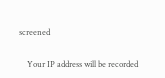screened

    Your IP address will be recorded